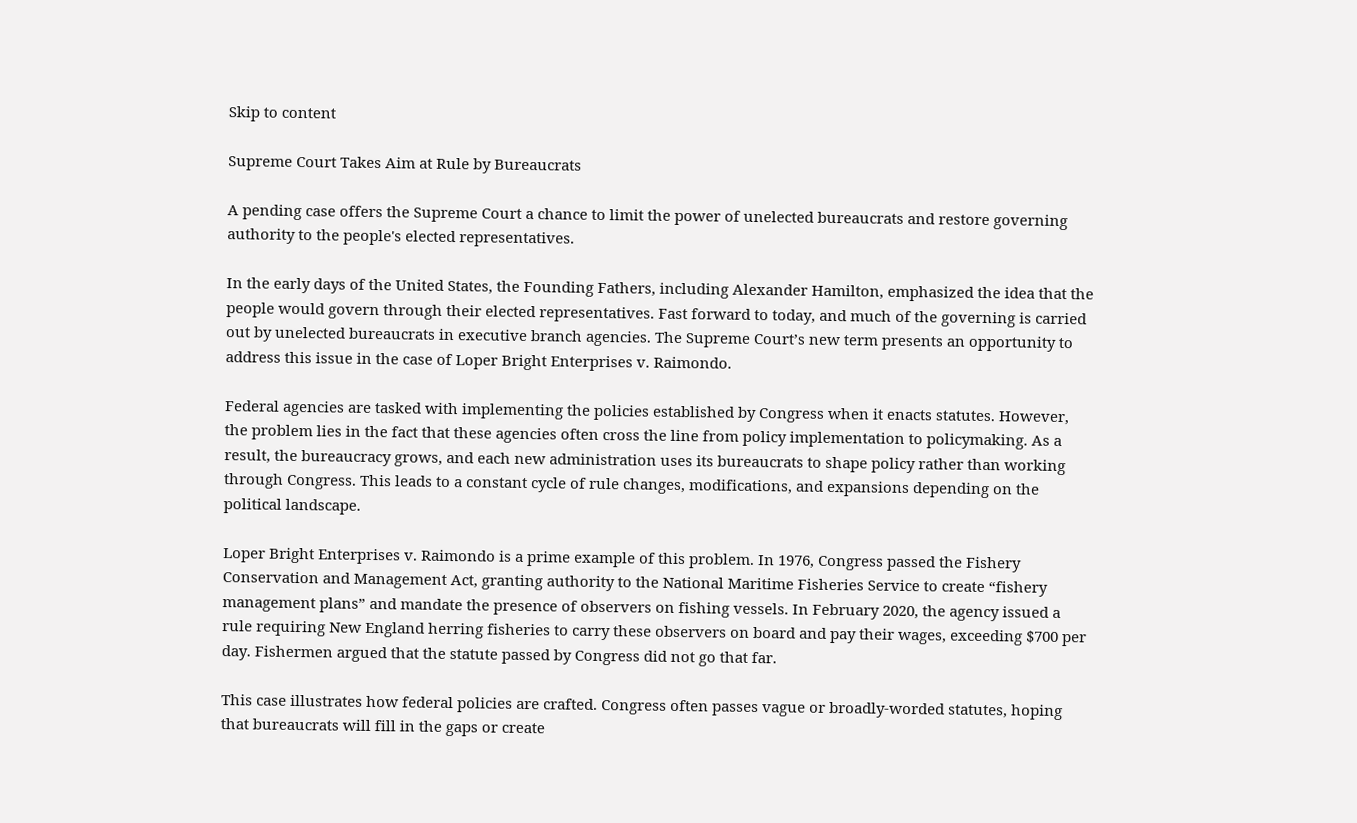Skip to content

Supreme Court Takes Aim at Rule by Bureaucrats

A pending case offers the Supreme Court a chance to limit the power of unelected bureaucrats and restore governing authority to the people's elected representatives.

In the early days of the United States, the Founding Fathers, including Alexander Hamilton, emphasized the idea that the people would govern through their elected representatives. Fast forward to today, and much of the governing is carried out by unelected bureaucrats in executive branch agencies. The Supreme Court’s new term presents an opportunity to address this issue in the case of Loper Bright Enterprises v. Raimondo.

Federal agencies are tasked with implementing the policies established by Congress when it enacts statutes. However, the problem lies in the fact that these agencies often cross the line from policy implementation to policymaking. As a result, the bureaucracy grows, and each new administration uses its bureaucrats to shape policy rather than working through Congress. This leads to a constant cycle of rule changes, modifications, and expansions depending on the political landscape.

Loper Bright Enterprises v. Raimondo is a prime example of this problem. In 1976, Congress passed the Fishery Conservation and Management Act, granting authority to the National Maritime Fisheries Service to create “fishery management plans” and mandate the presence of observers on fishing vessels. In February 2020, the agency issued a rule requiring New England herring fisheries to carry these observers on board and pay their wages, exceeding $700 per day. Fishermen argued that the statute passed by Congress did not go that far.

This case illustrates how federal policies are crafted. Congress often passes vague or broadly-worded statutes, hoping that bureaucrats will fill in the gaps or create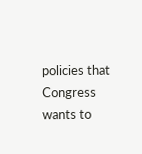policies that Congress wants to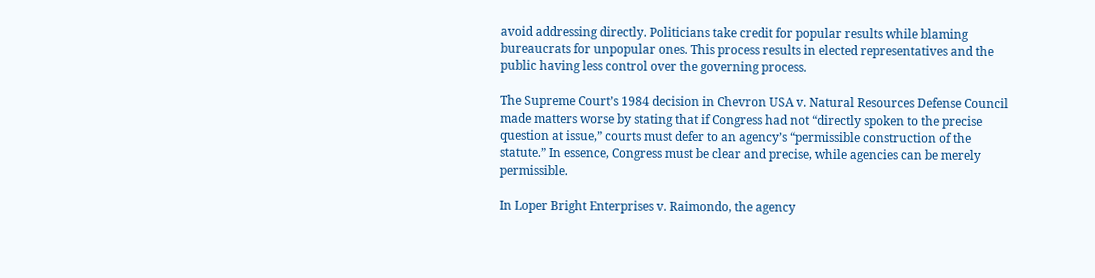avoid addressing directly. Politicians take credit for popular results while blaming bureaucrats for unpopular ones. This process results in elected representatives and the public having less control over the governing process.

The Supreme Court’s 1984 decision in Chevron USA v. Natural Resources Defense Council made matters worse by stating that if Congress had not “directly spoken to the precise question at issue,” courts must defer to an agency’s “permissible construction of the statute.” In essence, Congress must be clear and precise, while agencies can be merely permissible.

In Loper Bright Enterprises v. Raimondo, the agency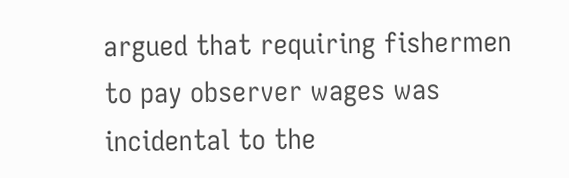argued that requiring fishermen to pay observer wages was incidental to the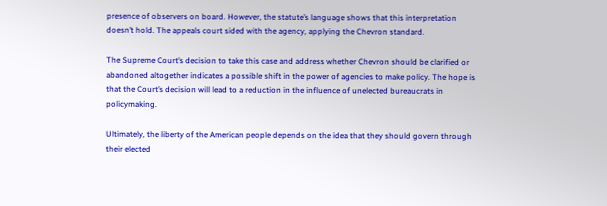presence of observers on board. However, the statute’s language shows that this interpretation doesn’t hold. The appeals court sided with the agency, applying the Chevron standard.

The Supreme Court’s decision to take this case and address whether Chevron should be clarified or abandoned altogether indicates a possible shift in the power of agencies to make policy. The hope is that the Court’s decision will lead to a reduction in the influence of unelected bureaucrats in policymaking.

Ultimately, the liberty of the American people depends on the idea that they should govern through their elected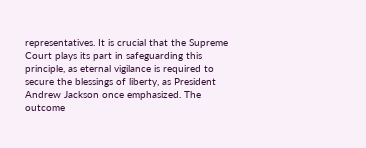representatives. It is crucial that the Supreme Court plays its part in safeguarding this principle, as eternal vigilance is required to secure the blessings of liberty, as President Andrew Jackson once emphasized. The outcome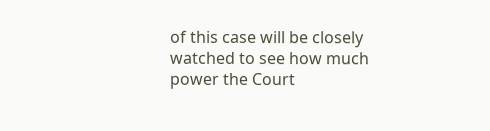of this case will be closely watched to see how much power the Court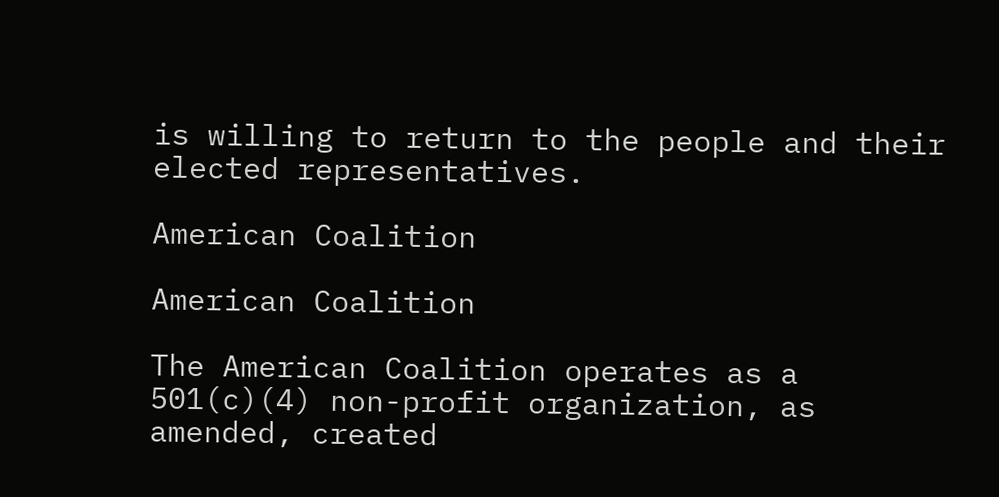is willing to return to the people and their elected representatives.

American Coalition

American Coalition

The American Coalition operates as a 501(c)(4) non-profit organization, as amended, created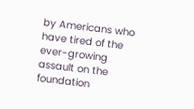by Americans who have tired of the ever-growing assault on the foundation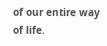of our entire way of life.